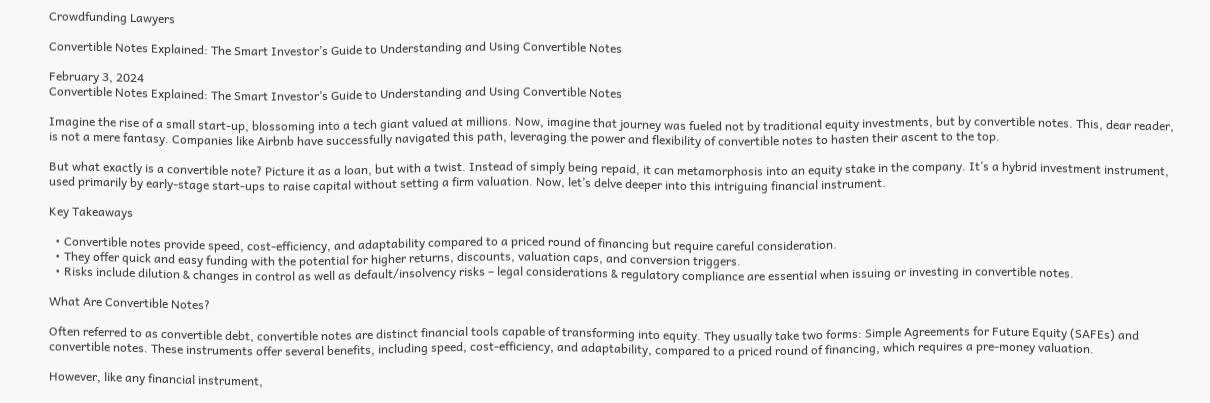Crowdfunding Lawyers

Convertible Notes Explained: The Smart Investor’s Guide to Understanding and Using Convertible Notes

February 3, 2024
Convertible Notes Explained: The Smart Investor’s Guide to Understanding and Using Convertible Notes

Imagine the rise of a small start-up, blossoming into a tech giant valued at millions. Now, imagine that journey was fueled not by traditional equity investments, but by convertible notes. This, dear reader, is not a mere fantasy. Companies like Airbnb have successfully navigated this path, leveraging the power and flexibility of convertible notes to hasten their ascent to the top.

But what exactly is a convertible note? Picture it as a loan, but with a twist. Instead of simply being repaid, it can metamorphosis into an equity stake in the company. It’s a hybrid investment instrument, used primarily by early-stage start-ups to raise capital without setting a firm valuation. Now, let’s delve deeper into this intriguing financial instrument.

Key Takeaways

  • Convertible notes provide speed, cost-efficiency, and adaptability compared to a priced round of financing but require careful consideration.
  • They offer quick and easy funding with the potential for higher returns, discounts, valuation caps, and conversion triggers.
  • Risks include dilution & changes in control as well as default/insolvency risks – legal considerations & regulatory compliance are essential when issuing or investing in convertible notes.

What Are Convertible Notes?

Often referred to as convertible debt, convertible notes are distinct financial tools capable of transforming into equity. They usually take two forms: Simple Agreements for Future Equity (SAFEs) and convertible notes. These instruments offer several benefits, including speed, cost-efficiency, and adaptability, compared to a priced round of financing, which requires a pre-money valuation.

However, like any financial instrument,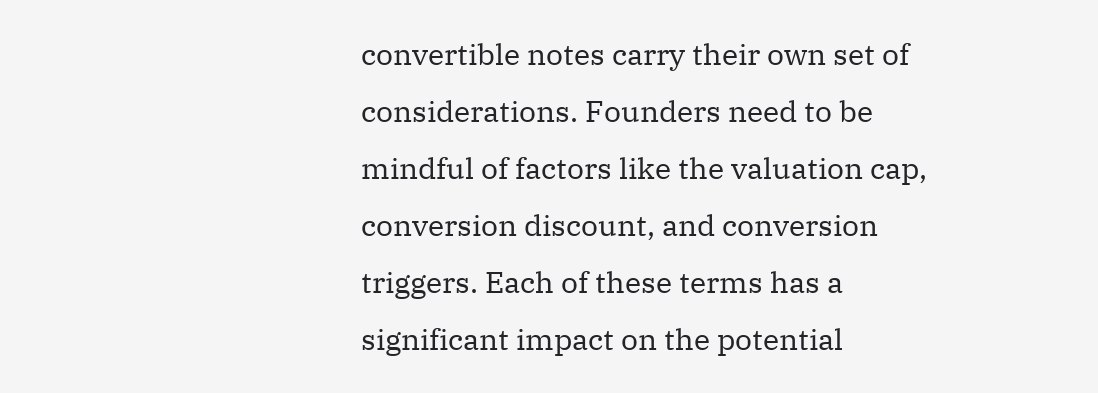convertible notes carry their own set of considerations. Founders need to be mindful of factors like the valuation cap, conversion discount, and conversion triggers. Each of these terms has a significant impact on the potential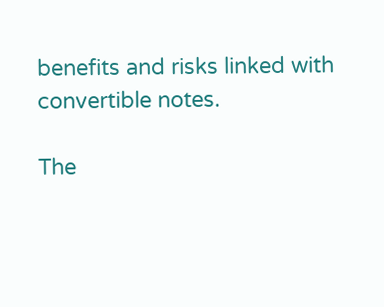benefits and risks linked with convertible notes.

The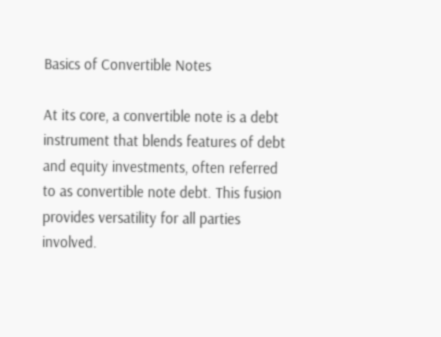Basics of Convertible Notes

At its core, a convertible note is a debt instrument that blends features of debt and equity investments, often referred to as convertible note debt. This fusion provides versatility for all parties involved.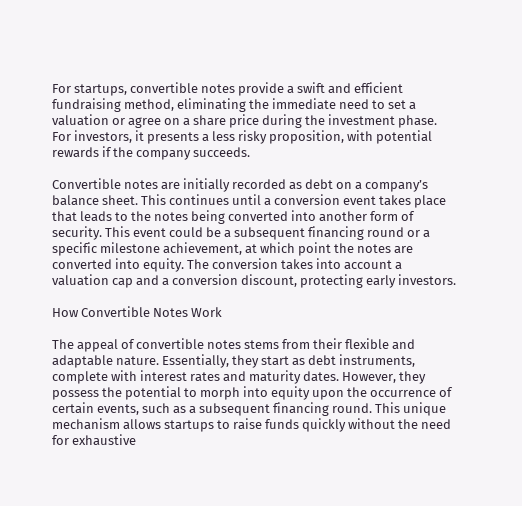For startups, convertible notes provide a swift and efficient fundraising method, eliminating the immediate need to set a valuation or agree on a share price during the investment phase. For investors, it presents a less risky proposition, with potential rewards if the company succeeds.

Convertible notes are initially recorded as debt on a company’s balance sheet. This continues until a conversion event takes place that leads to the notes being converted into another form of security. This event could be a subsequent financing round or a specific milestone achievement, at which point the notes are converted into equity. The conversion takes into account a valuation cap and a conversion discount, protecting early investors.

How Convertible Notes Work

The appeal of convertible notes stems from their flexible and adaptable nature. Essentially, they start as debt instruments, complete with interest rates and maturity dates. However, they possess the potential to morph into equity upon the occurrence of certain events, such as a subsequent financing round. This unique mechanism allows startups to raise funds quickly without the need for exhaustive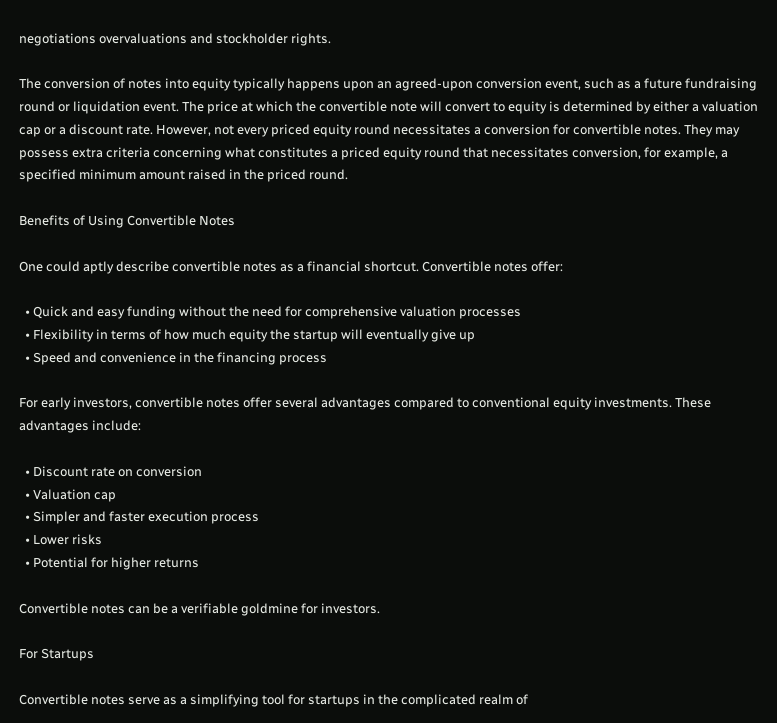negotiations overvaluations and stockholder rights.

The conversion of notes into equity typically happens upon an agreed-upon conversion event, such as a future fundraising round or liquidation event. The price at which the convertible note will convert to equity is determined by either a valuation cap or a discount rate. However, not every priced equity round necessitates a conversion for convertible notes. They may possess extra criteria concerning what constitutes a priced equity round that necessitates conversion, for example, a specified minimum amount raised in the priced round.

Benefits of Using Convertible Notes

One could aptly describe convertible notes as a financial shortcut. Convertible notes offer:

  • Quick and easy funding without the need for comprehensive valuation processes
  • Flexibility in terms of how much equity the startup will eventually give up
  • Speed and convenience in the financing process

For early investors, convertible notes offer several advantages compared to conventional equity investments. These advantages include:

  • Discount rate on conversion
  • Valuation cap
  • Simpler and faster execution process
  • Lower risks
  • Potential for higher returns

Convertible notes can be a verifiable goldmine for investors.

For Startups

Convertible notes serve as a simplifying tool for startups in the complicated realm of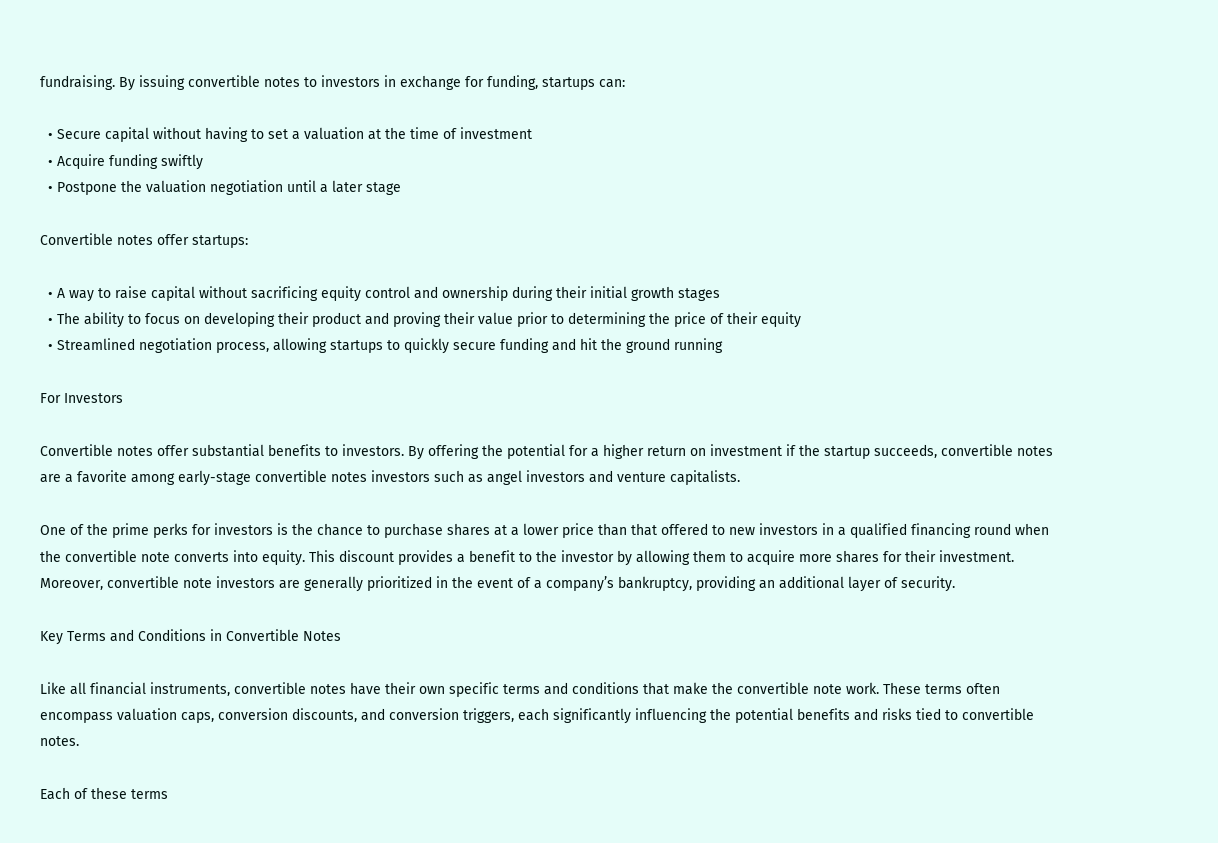fundraising. By issuing convertible notes to investors in exchange for funding, startups can:

  • Secure capital without having to set a valuation at the time of investment
  • Acquire funding swiftly
  • Postpone the valuation negotiation until a later stage

Convertible notes offer startups:

  • A way to raise capital without sacrificing equity control and ownership during their initial growth stages
  • The ability to focus on developing their product and proving their value prior to determining the price of their equity
  • Streamlined negotiation process, allowing startups to quickly secure funding and hit the ground running

For Investors

Convertible notes offer substantial benefits to investors. By offering the potential for a higher return on investment if the startup succeeds, convertible notes are a favorite among early-stage convertible notes investors such as angel investors and venture capitalists.

One of the prime perks for investors is the chance to purchase shares at a lower price than that offered to new investors in a qualified financing round when the convertible note converts into equity. This discount provides a benefit to the investor by allowing them to acquire more shares for their investment. Moreover, convertible note investors are generally prioritized in the event of a company’s bankruptcy, providing an additional layer of security.

Key Terms and Conditions in Convertible Notes

Like all financial instruments, convertible notes have their own specific terms and conditions that make the convertible note work. These terms often encompass valuation caps, conversion discounts, and conversion triggers, each significantly influencing the potential benefits and risks tied to convertible notes.

Each of these terms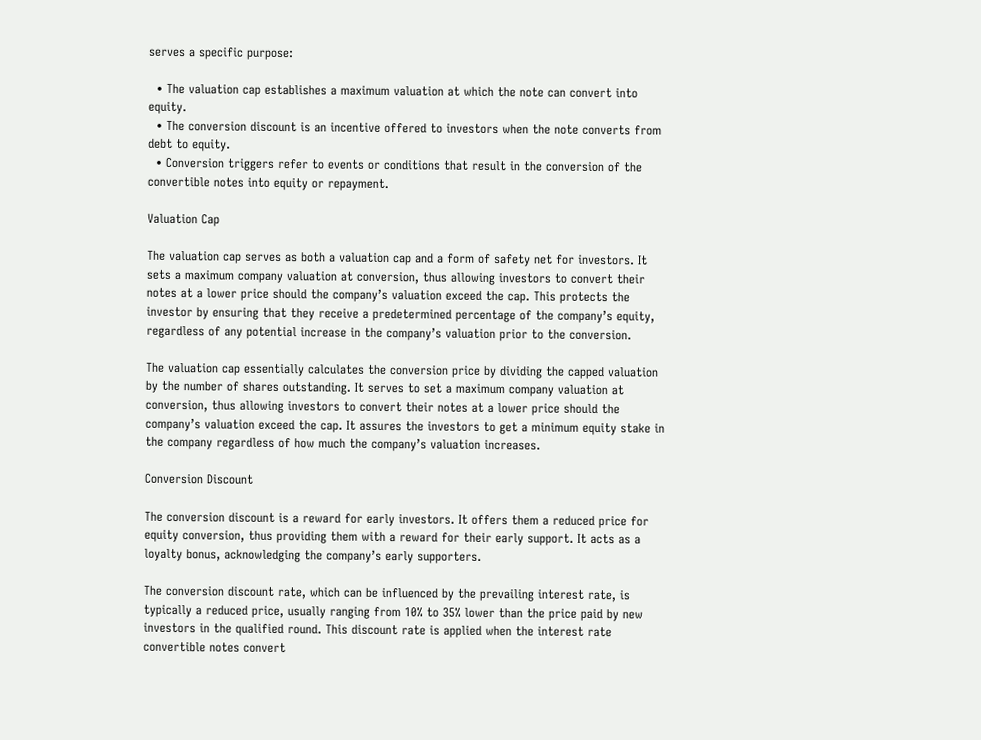serves a specific purpose:

  • The valuation cap establishes a maximum valuation at which the note can convert into equity.
  • The conversion discount is an incentive offered to investors when the note converts from debt to equity.
  • Conversion triggers refer to events or conditions that result in the conversion of the convertible notes into equity or repayment.

Valuation Cap

The valuation cap serves as both a valuation cap and a form of safety net for investors. It sets a maximum company valuation at conversion, thus allowing investors to convert their notes at a lower price should the company’s valuation exceed the cap. This protects the investor by ensuring that they receive a predetermined percentage of the company’s equity, regardless of any potential increase in the company’s valuation prior to the conversion.

The valuation cap essentially calculates the conversion price by dividing the capped valuation by the number of shares outstanding. It serves to set a maximum company valuation at conversion, thus allowing investors to convert their notes at a lower price should the company’s valuation exceed the cap. It assures the investors to get a minimum equity stake in the company regardless of how much the company’s valuation increases.

Conversion Discount

The conversion discount is a reward for early investors. It offers them a reduced price for equity conversion, thus providing them with a reward for their early support. It acts as a loyalty bonus, acknowledging the company’s early supporters.

The conversion discount rate, which can be influenced by the prevailing interest rate, is typically a reduced price, usually ranging from 10% to 35% lower than the price paid by new investors in the qualified round. This discount rate is applied when the interest rate convertible notes convert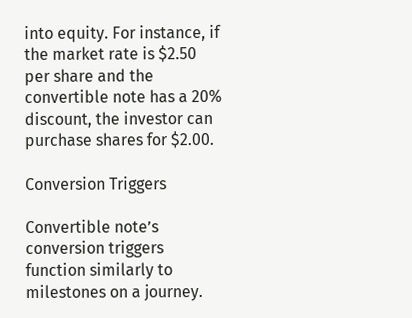into equity. For instance, if the market rate is $2.50 per share and the convertible note has a 20% discount, the investor can purchase shares for $2.00.

Conversion Triggers

Convertible note’s conversion triggers function similarly to milestones on a journey.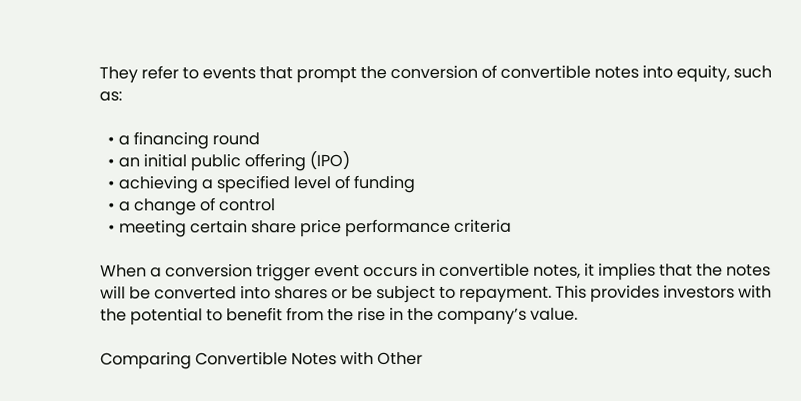They refer to events that prompt the conversion of convertible notes into equity, such as:

  • a financing round
  • an initial public offering (IPO)
  • achieving a specified level of funding
  • a change of control
  • meeting certain share price performance criteria

When a conversion trigger event occurs in convertible notes, it implies that the notes will be converted into shares or be subject to repayment. This provides investors with the potential to benefit from the rise in the company’s value.

Comparing Convertible Notes with Other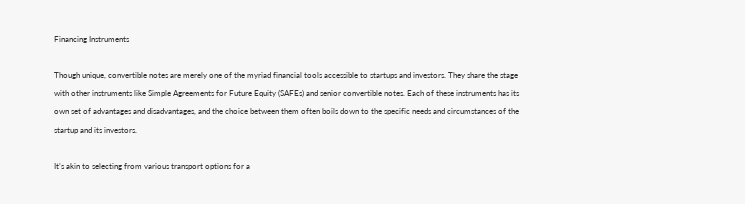Financing Instruments

Though unique, convertible notes are merely one of the myriad financial tools accessible to startups and investors. They share the stage with other instruments like Simple Agreements for Future Equity (SAFEs) and senior convertible notes. Each of these instruments has its own set of advantages and disadvantages, and the choice between them often boils down to the specific needs and circumstances of the startup and its investors.

It’s akin to selecting from various transport options for a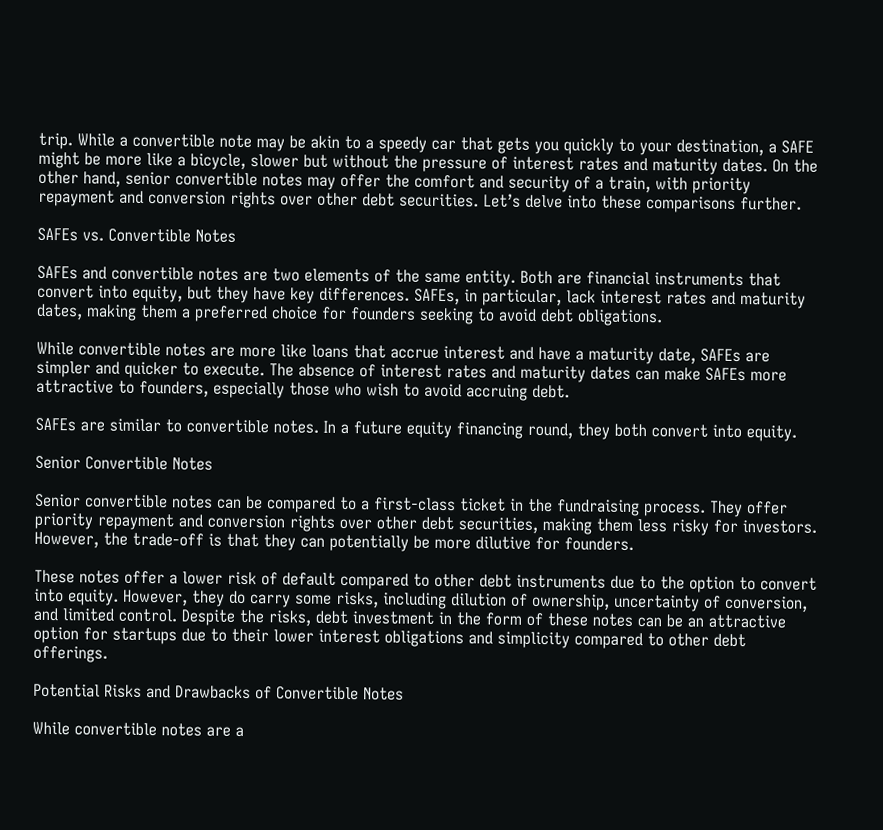trip. While a convertible note may be akin to a speedy car that gets you quickly to your destination, a SAFE might be more like a bicycle, slower but without the pressure of interest rates and maturity dates. On the other hand, senior convertible notes may offer the comfort and security of a train, with priority repayment and conversion rights over other debt securities. Let’s delve into these comparisons further.

SAFEs vs. Convertible Notes

SAFEs and convertible notes are two elements of the same entity. Both are financial instruments that convert into equity, but they have key differences. SAFEs, in particular, lack interest rates and maturity dates, making them a preferred choice for founders seeking to avoid debt obligations.

While convertible notes are more like loans that accrue interest and have a maturity date, SAFEs are simpler and quicker to execute. The absence of interest rates and maturity dates can make SAFEs more attractive to founders, especially those who wish to avoid accruing debt.

SAFEs are similar to convertible notes. In a future equity financing round, they both convert into equity.

Senior Convertible Notes

Senior convertible notes can be compared to a first-class ticket in the fundraising process. They offer priority repayment and conversion rights over other debt securities, making them less risky for investors. However, the trade-off is that they can potentially be more dilutive for founders.

These notes offer a lower risk of default compared to other debt instruments due to the option to convert into equity. However, they do carry some risks, including dilution of ownership, uncertainty of conversion, and limited control. Despite the risks, debt investment in the form of these notes can be an attractive option for startups due to their lower interest obligations and simplicity compared to other debt offerings.

Potential Risks and Drawbacks of Convertible Notes

While convertible notes are a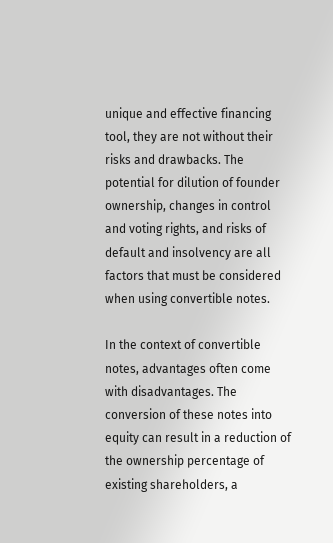unique and effective financing tool, they are not without their risks and drawbacks. The potential for dilution of founder ownership, changes in control and voting rights, and risks of default and insolvency are all factors that must be considered when using convertible notes.

In the context of convertible notes, advantages often come with disadvantages. The conversion of these notes into equity can result in a reduction of the ownership percentage of existing shareholders, a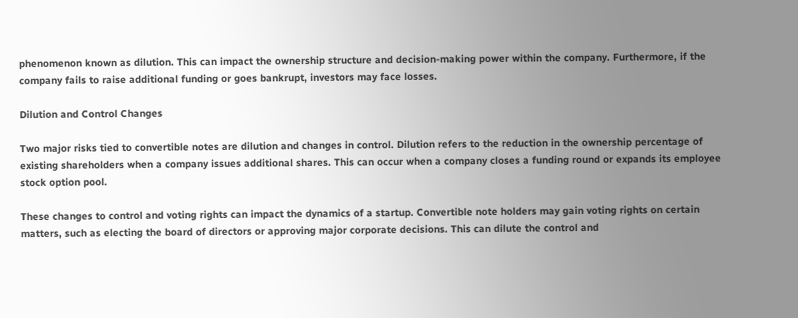phenomenon known as dilution. This can impact the ownership structure and decision-making power within the company. Furthermore, if the company fails to raise additional funding or goes bankrupt, investors may face losses.

Dilution and Control Changes

Two major risks tied to convertible notes are dilution and changes in control. Dilution refers to the reduction in the ownership percentage of existing shareholders when a company issues additional shares. This can occur when a company closes a funding round or expands its employee stock option pool.

These changes to control and voting rights can impact the dynamics of a startup. Convertible note holders may gain voting rights on certain matters, such as electing the board of directors or approving major corporate decisions. This can dilute the control and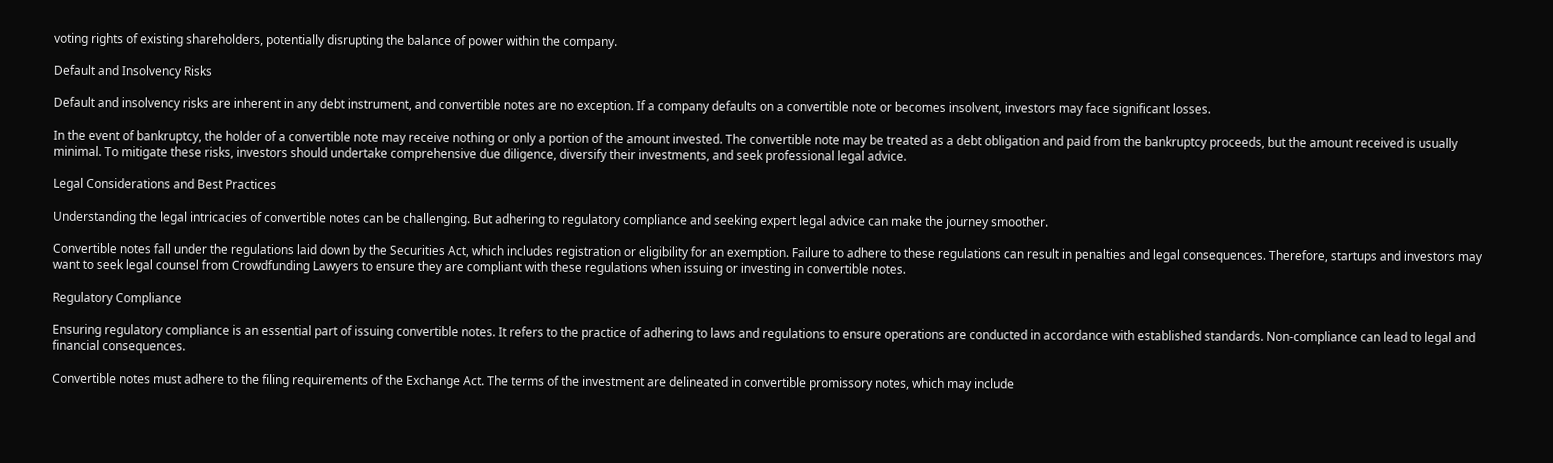voting rights of existing shareholders, potentially disrupting the balance of power within the company.

Default and Insolvency Risks

Default and insolvency risks are inherent in any debt instrument, and convertible notes are no exception. If a company defaults on a convertible note or becomes insolvent, investors may face significant losses.

In the event of bankruptcy, the holder of a convertible note may receive nothing or only a portion of the amount invested. The convertible note may be treated as a debt obligation and paid from the bankruptcy proceeds, but the amount received is usually minimal. To mitigate these risks, investors should undertake comprehensive due diligence, diversify their investments, and seek professional legal advice.

Legal Considerations and Best Practices

Understanding the legal intricacies of convertible notes can be challenging. But adhering to regulatory compliance and seeking expert legal advice can make the journey smoother.

Convertible notes fall under the regulations laid down by the Securities Act, which includes registration or eligibility for an exemption. Failure to adhere to these regulations can result in penalties and legal consequences. Therefore, startups and investors may want to seek legal counsel from Crowdfunding Lawyers to ensure they are compliant with these regulations when issuing or investing in convertible notes.

Regulatory Compliance

Ensuring regulatory compliance is an essential part of issuing convertible notes. It refers to the practice of adhering to laws and regulations to ensure operations are conducted in accordance with established standards. Non-compliance can lead to legal and financial consequences.

Convertible notes must adhere to the filing requirements of the Exchange Act. The terms of the investment are delineated in convertible promissory notes, which may include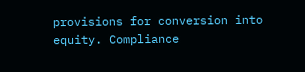provisions for conversion into equity. Compliance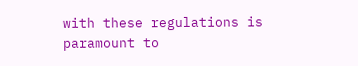with these regulations is paramount to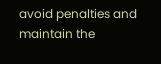avoid penalties and maintain the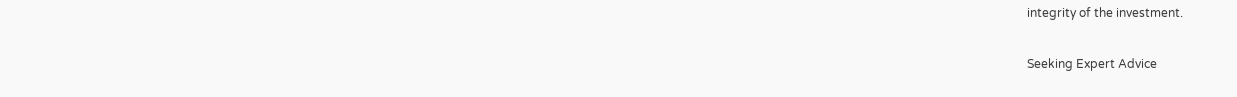integrity of the investment.

Seeking Expert Advice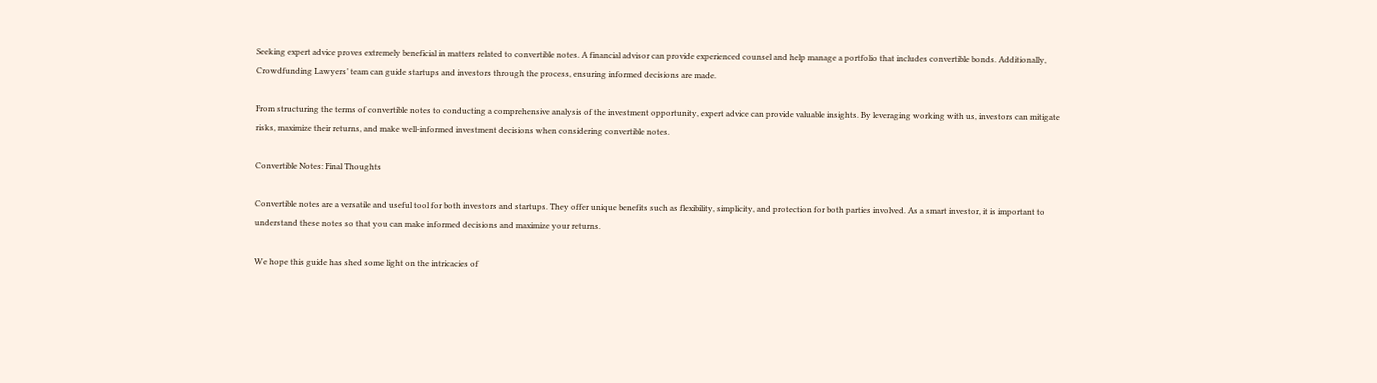Seeking expert advice proves extremely beneficial in matters related to convertible notes. A financial advisor can provide experienced counsel and help manage a portfolio that includes convertible bonds. Additionally, Crowdfunding Lawyers’ team can guide startups and investors through the process, ensuring informed decisions are made.

From structuring the terms of convertible notes to conducting a comprehensive analysis of the investment opportunity, expert advice can provide valuable insights. By leveraging working with us, investors can mitigate risks, maximize their returns, and make well-informed investment decisions when considering convertible notes.

Convertible Notes: Final Thoughts

Convertible notes are a versatile and useful tool for both investors and startups. They offer unique benefits such as flexibility, simplicity, and protection for both parties involved. As a smart investor, it is important to understand these notes so that you can make informed decisions and maximize your returns.

We hope this guide has shed some light on the intricacies of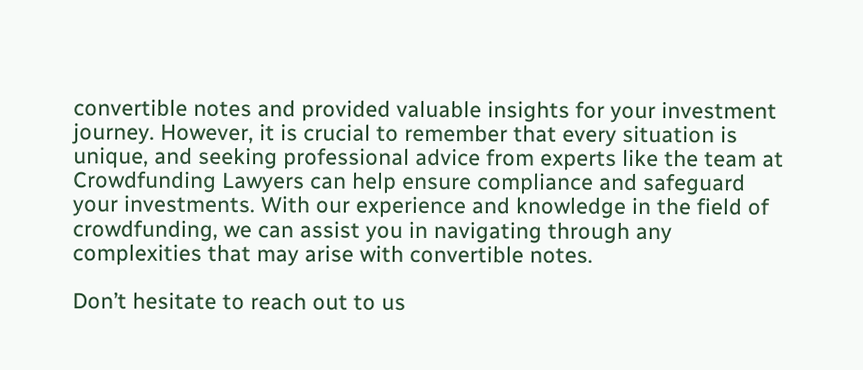convertible notes and provided valuable insights for your investment journey. However, it is crucial to remember that every situation is unique, and seeking professional advice from experts like the team at Crowdfunding Lawyers can help ensure compliance and safeguard your investments. With our experience and knowledge in the field of crowdfunding, we can assist you in navigating through any complexities that may arise with convertible notes.

Don’t hesitate to reach out to us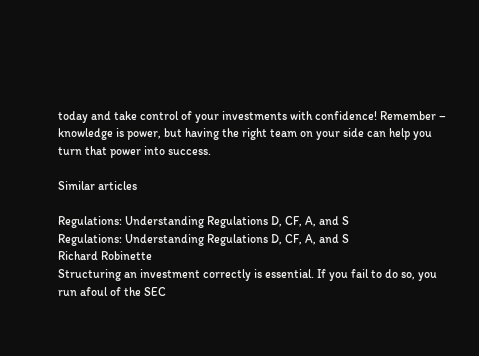today and take control of your investments with confidence! Remember – knowledge is power, but having the right team on your side can help you turn that power into success.

Similar articles

Regulations: Understanding Regulations D, CF, A, and S
Regulations: Understanding Regulations D, CF, A, and S
Richard Robinette
Structuring an investment correctly is essential. If you fail to do so, you run afoul of the SEC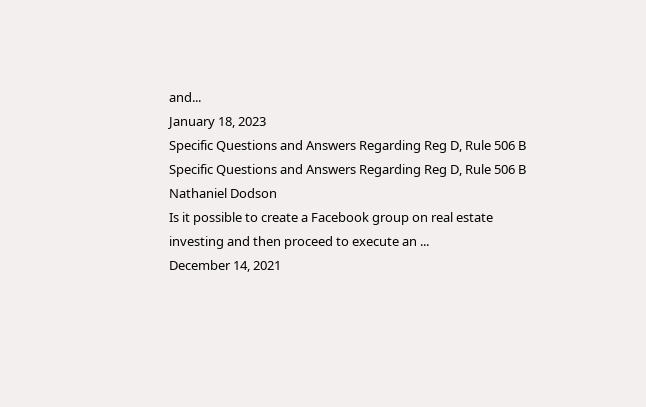and...
January 18, 2023
Specific Questions and Answers Regarding Reg D, Rule 506 B
Specific Questions and Answers Regarding Reg D, Rule 506 B
Nathaniel Dodson
Is it possible to create a Facebook group on real estate investing and then proceed to execute an ...
December 14, 2021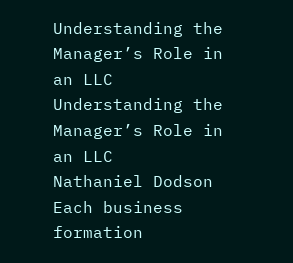Understanding the Manager’s Role in an LLC
Understanding the Manager’s Role in an LLC
Nathaniel Dodson
Each business formation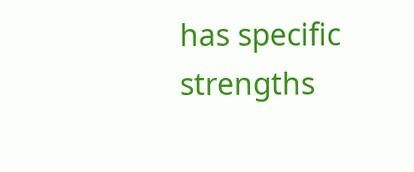has specific strengths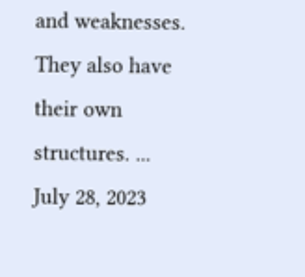and weaknesses. They also have their own structures. ...
July 28, 2023